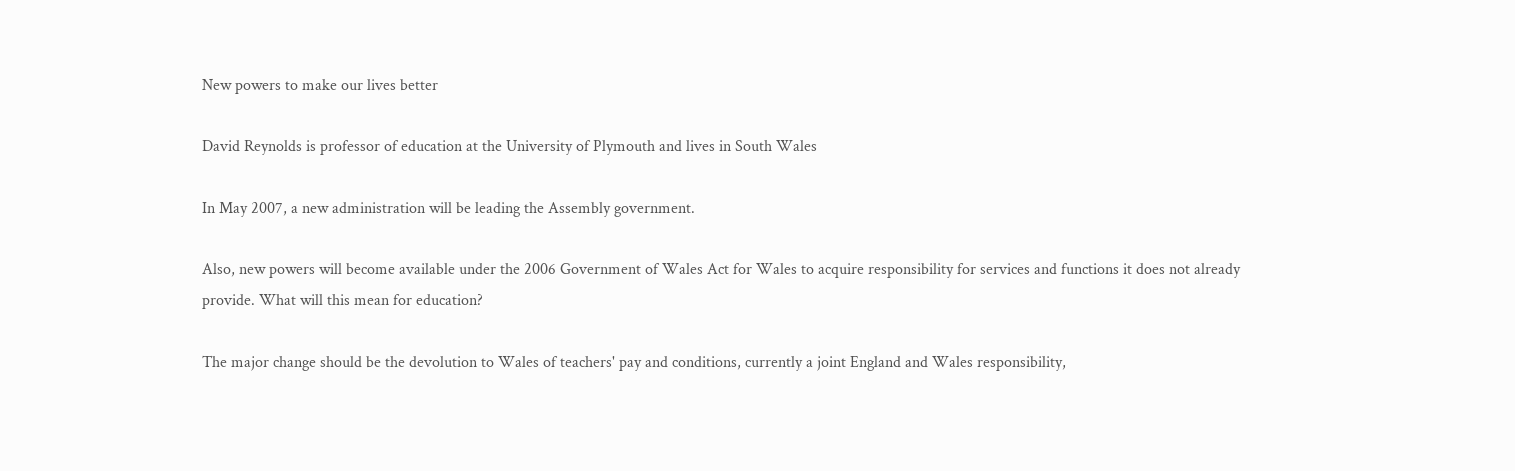New powers to make our lives better

David Reynolds is professor of education at the University of Plymouth and lives in South Wales

In May 2007, a new administration will be leading the Assembly government.

Also, new powers will become available under the 2006 Government of Wales Act for Wales to acquire responsibility for services and functions it does not already provide. What will this mean for education?

The major change should be the devolution to Wales of teachers' pay and conditions, currently a joint England and Wales responsibility,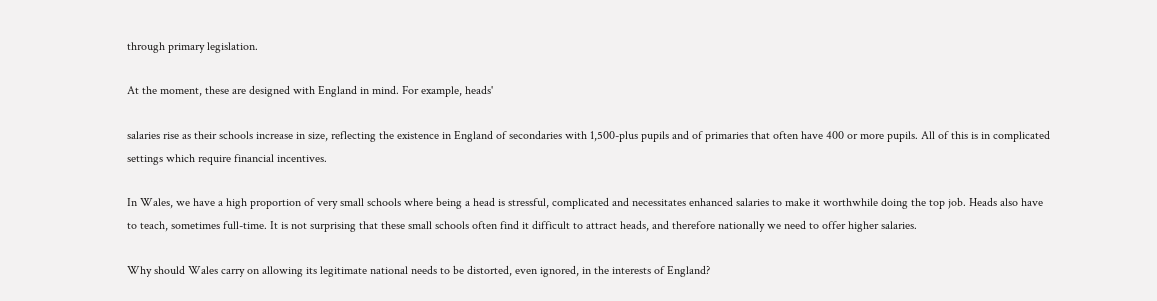through primary legislation.

At the moment, these are designed with England in mind. For example, heads'

salaries rise as their schools increase in size, reflecting the existence in England of secondaries with 1,500-plus pupils and of primaries that often have 400 or more pupils. All of this is in complicated settings which require financial incentives.

In Wales, we have a high proportion of very small schools where being a head is stressful, complicated and necessitates enhanced salaries to make it worthwhile doing the top job. Heads also have to teach, sometimes full-time. It is not surprising that these small schools often find it difficult to attract heads, and therefore nationally we need to offer higher salaries.

Why should Wales carry on allowing its legitimate national needs to be distorted, even ignored, in the interests of England?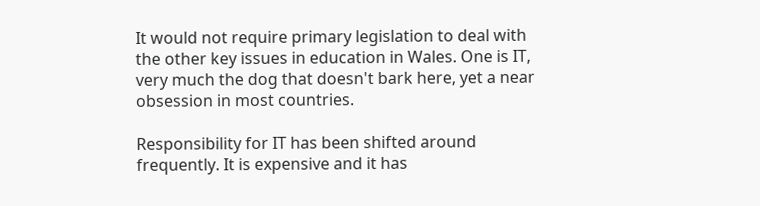It would not require primary legislation to deal with the other key issues in education in Wales. One is IT, very much the dog that doesn't bark here, yet a near obsession in most countries.

Responsibility for IT has been shifted around frequently. It is expensive and it has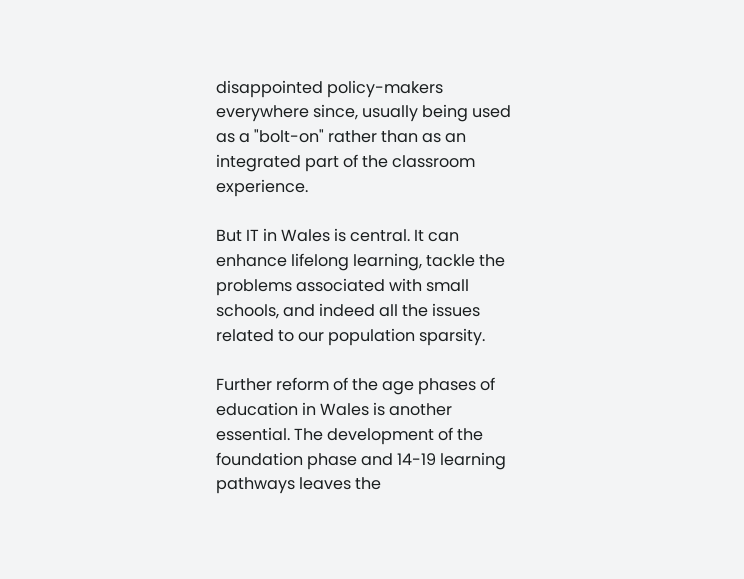disappointed policy-makers everywhere since, usually being used as a "bolt-on" rather than as an integrated part of the classroom experience.

But IT in Wales is central. It can enhance lifelong learning, tackle the problems associated with small schools, and indeed all the issues related to our population sparsity.

Further reform of the age phases of education in Wales is another essential. The development of the foundation phase and 14-19 learning pathways leaves the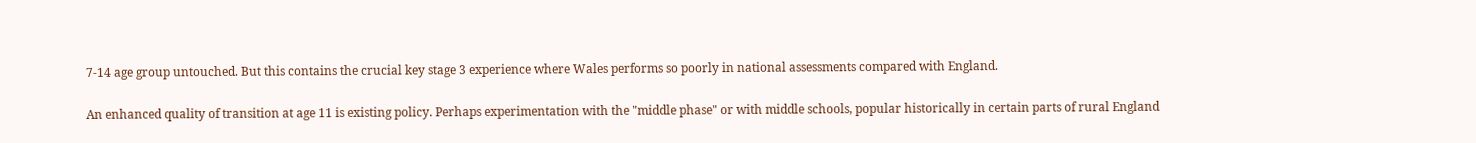7-14 age group untouched. But this contains the crucial key stage 3 experience where Wales performs so poorly in national assessments compared with England.

An enhanced quality of transition at age 11 is existing policy. Perhaps experimentation with the "middle phase" or with middle schools, popular historically in certain parts of rural England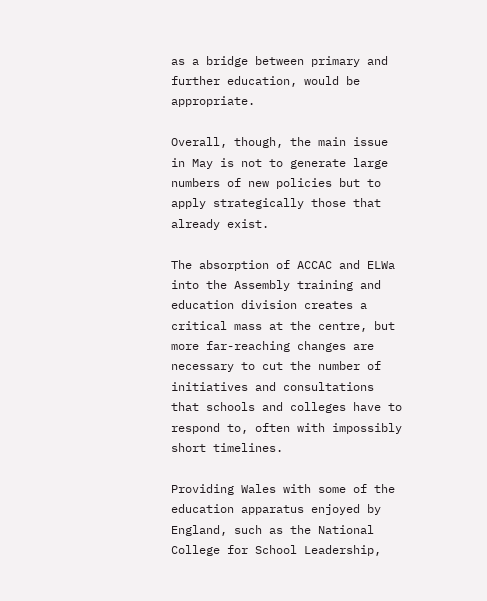as a bridge between primary and further education, would be appropriate.

Overall, though, the main issue in May is not to generate large numbers of new policies but to apply strategically those that already exist.

The absorption of ACCAC and ELWa into the Assembly training and education division creates a critical mass at the centre, but more far-reaching changes are necessary to cut the number of initiatives and consultations that schools and colleges have to respond to, often with impossibly short timelines.

Providing Wales with some of the education apparatus enjoyed by England, such as the National College for School Leadership,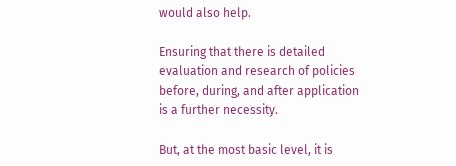would also help.

Ensuring that there is detailed evaluation and research of policies before, during, and after application is a further necessity.

But, at the most basic level, it is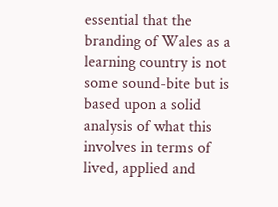essential that the branding of Wales as a learning country is not some sound-bite but is based upon a solid analysis of what this involves in terms of lived, applied and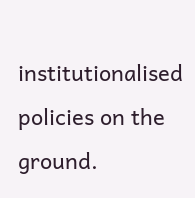institutionalised policies on the ground.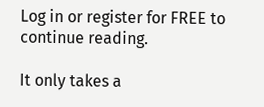Log in or register for FREE to continue reading.

It only takes a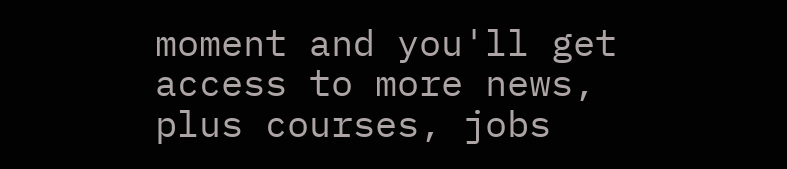moment and you'll get access to more news, plus courses, jobs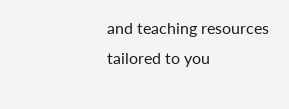and teaching resources tailored to you